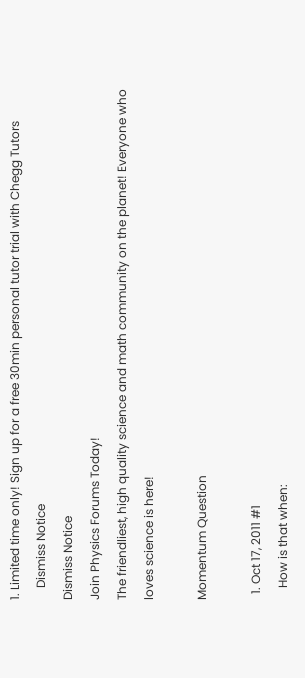1. Limited time only! Sign up for a free 30min personal tutor trial with Chegg Tutors
    Dismiss Notice
Dismiss Notice
Join Physics Forums Today!
The friendliest, high quality science and math community on the planet! Everyone who loves science is here!

Momentum Question

  1. Oct 17, 2011 #1
    How is that when: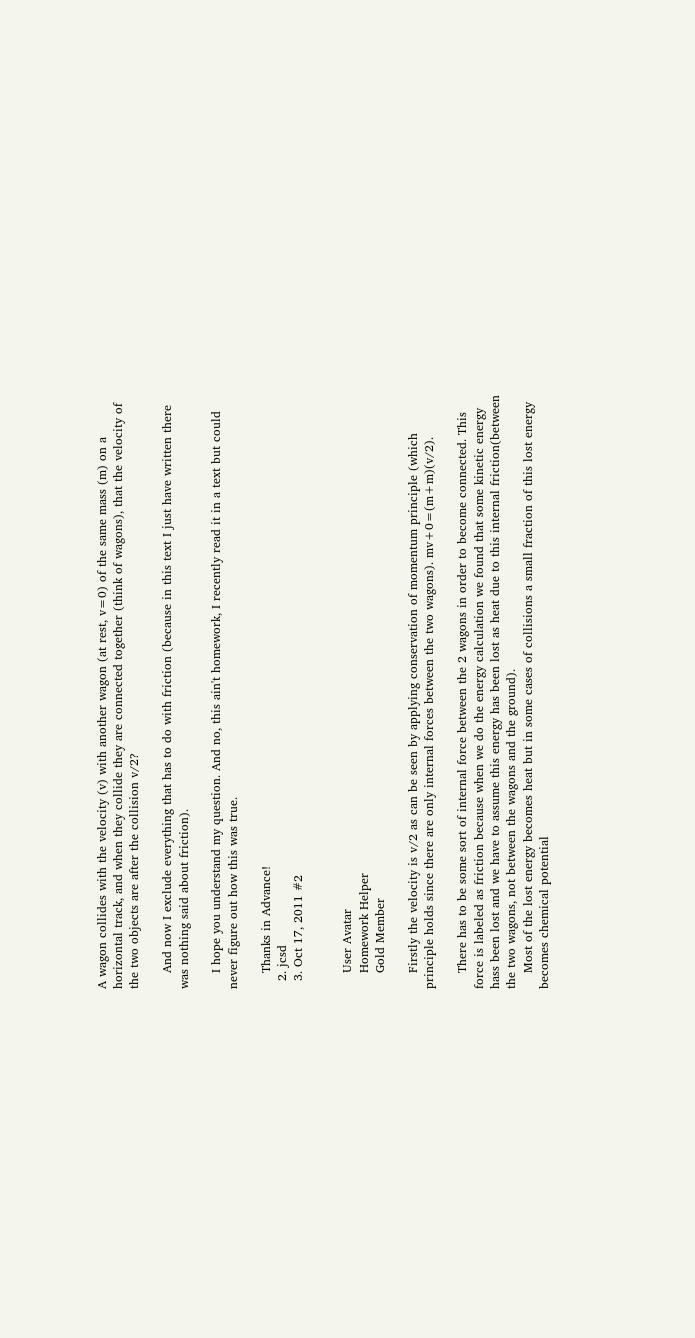A wagon collides with the velocity (v) with another wagon (at rest, v=0) of the same mass (m) on a horizontal track, and when they collide they are connected together (think of wagons), that the velocity of the two objects are after the collision v/2?

    And now I exclude everything that has to do with friction (because in this text I just have written there was nothing said about friction).

    I hope you understand my question. And no, this ain't homework, I recently read it in a text but could never figure out how this was true.

    Thanks in Advance!
  2. jcsd
  3. Oct 17, 2011 #2


    User Avatar
    Homework Helper
    Gold Member

    Firstly the velocity is v/2 as can be seen by applying conservation of momentum principle (which principle holds since there are only internal forces between the two wagons). mv+0=(m+m)(v/2).

    There has to be some sort of internal force between the 2 wagons in order to become connected. This force is labeled as friction because when we do the energy calculation we found that some kinetic energy hass been lost and we have to assume this energy has been lost as heat due to this internal friction(between the two wagons, not between the wagons and the ground).
    Most of the lost energy becomes heat but in some cases of collisions a small fraction of this lost energy becomes chemical potential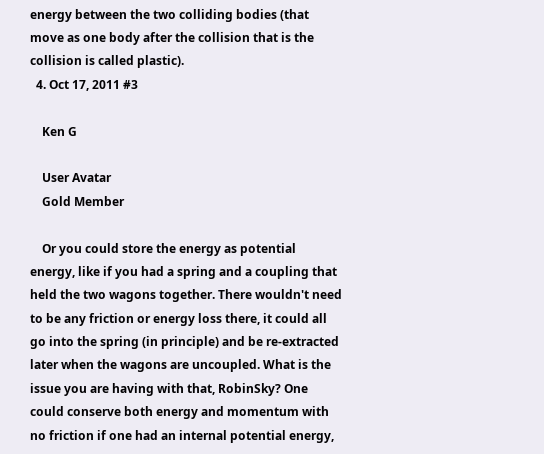energy between the two colliding bodies (that move as one body after the collision that is the collision is called plastic).
  4. Oct 17, 2011 #3

    Ken G

    User Avatar
    Gold Member

    Or you could store the energy as potential energy, like if you had a spring and a coupling that held the two wagons together. There wouldn't need to be any friction or energy loss there, it could all go into the spring (in principle) and be re-extracted later when the wagons are uncoupled. What is the issue you are having with that, RobinSky? One could conserve both energy and momentum with no friction if one had an internal potential energy,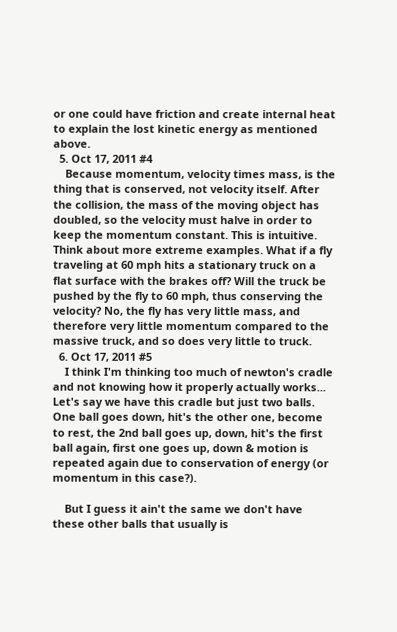or one could have friction and create internal heat to explain the lost kinetic energy as mentioned above.
  5. Oct 17, 2011 #4
    Because momentum, velocity times mass, is the thing that is conserved, not velocity itself. After the collision, the mass of the moving object has doubled, so the velocity must halve in order to keep the momentum constant. This is intuitive. Think about more extreme examples. What if a fly traveling at 60 mph hits a stationary truck on a flat surface with the brakes off? Will the truck be pushed by the fly to 60 mph, thus conserving the velocity? No, the fly has very little mass, and therefore very little momentum compared to the massive truck, and so does very little to truck.
  6. Oct 17, 2011 #5
    I think I'm thinking too much of newton's cradle and not knowing how it properly actually works... Let's say we have this cradle but just two balls. One ball goes down, hit's the other one, become to rest, the 2nd ball goes up, down, hit's the first ball again, first one goes up, down & motion is repeated again due to conservation of energy (or momentum in this case?).

    But I guess it ain't the same we don't have these other balls that usually is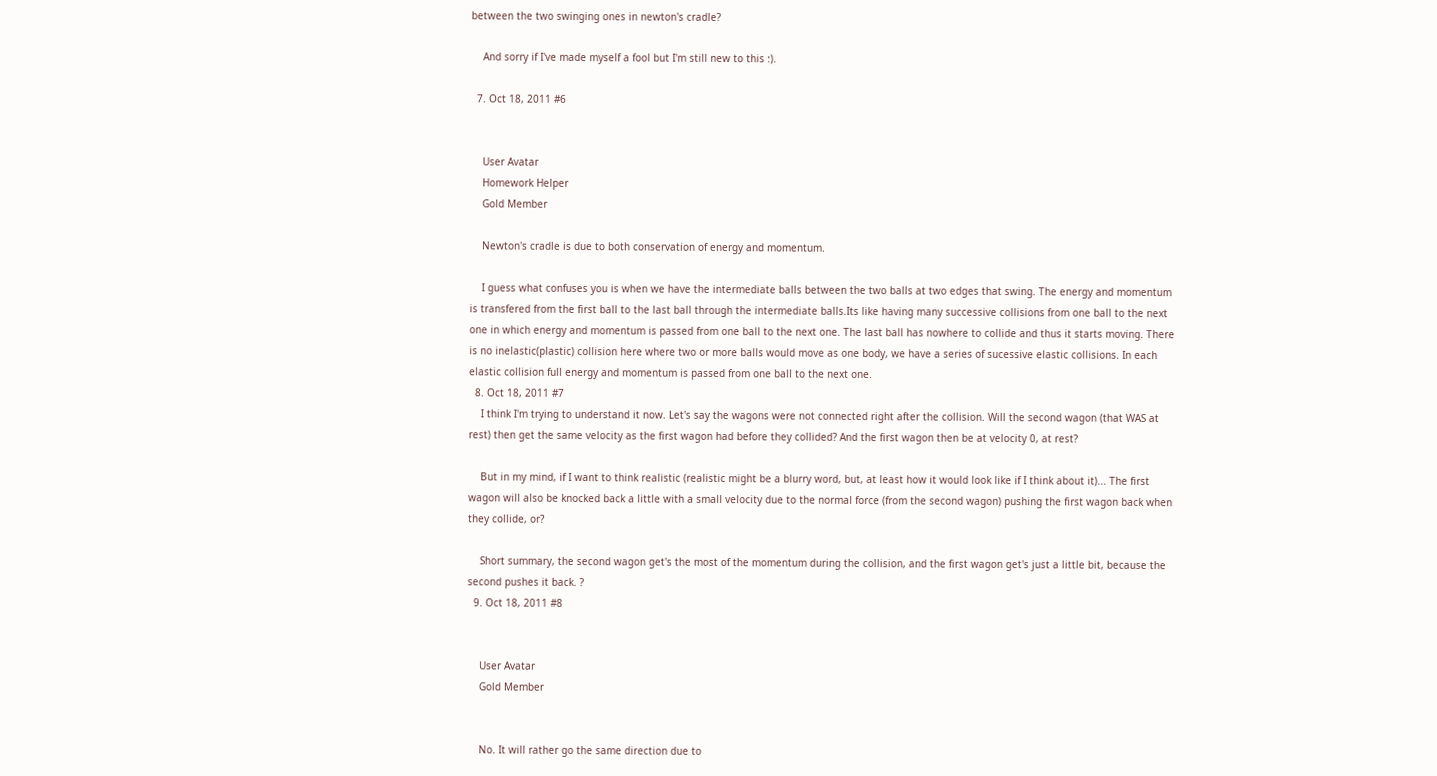between the two swinging ones in newton's cradle?

    And sorry if I've made myself a fool but I'm still new to this :).

  7. Oct 18, 2011 #6


    User Avatar
    Homework Helper
    Gold Member

    Newton's cradle is due to both conservation of energy and momentum.

    I guess what confuses you is when we have the intermediate balls between the two balls at two edges that swing. The energy and momentum is transfered from the first ball to the last ball through the intermediate balls.Its like having many successive collisions from one ball to the next one in which energy and momentum is passed from one ball to the next one. The last ball has nowhere to collide and thus it starts moving. There is no inelastic(plastic) collision here where two or more balls would move as one body, we have a series of sucessive elastic collisions. In each elastic collision full energy and momentum is passed from one ball to the next one.
  8. Oct 18, 2011 #7
    I think I'm trying to understand it now. Let's say the wagons were not connected right after the collision. Will the second wagon (that WAS at rest) then get the same velocity as the first wagon had before they collided? And the first wagon then be at velocity 0, at rest?

    But in my mind, if I want to think realistic (realistic might be a blurry word, but, at least how it would look like if I think about it)... The first wagon will also be knocked back a little with a small velocity due to the normal force (from the second wagon) pushing the first wagon back when they collide, or?

    Short summary, the second wagon get's the most of the momentum during the collision, and the first wagon get's just a little bit, because the second pushes it back. ?
  9. Oct 18, 2011 #8


    User Avatar
    Gold Member


    No. It will rather go the same direction due to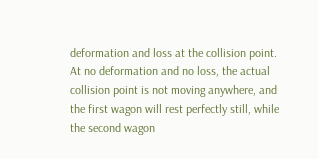deformation and loss at the collision point. At no deformation and no loss, the actual collision point is not moving anywhere, and the first wagon will rest perfectly still, while the second wagon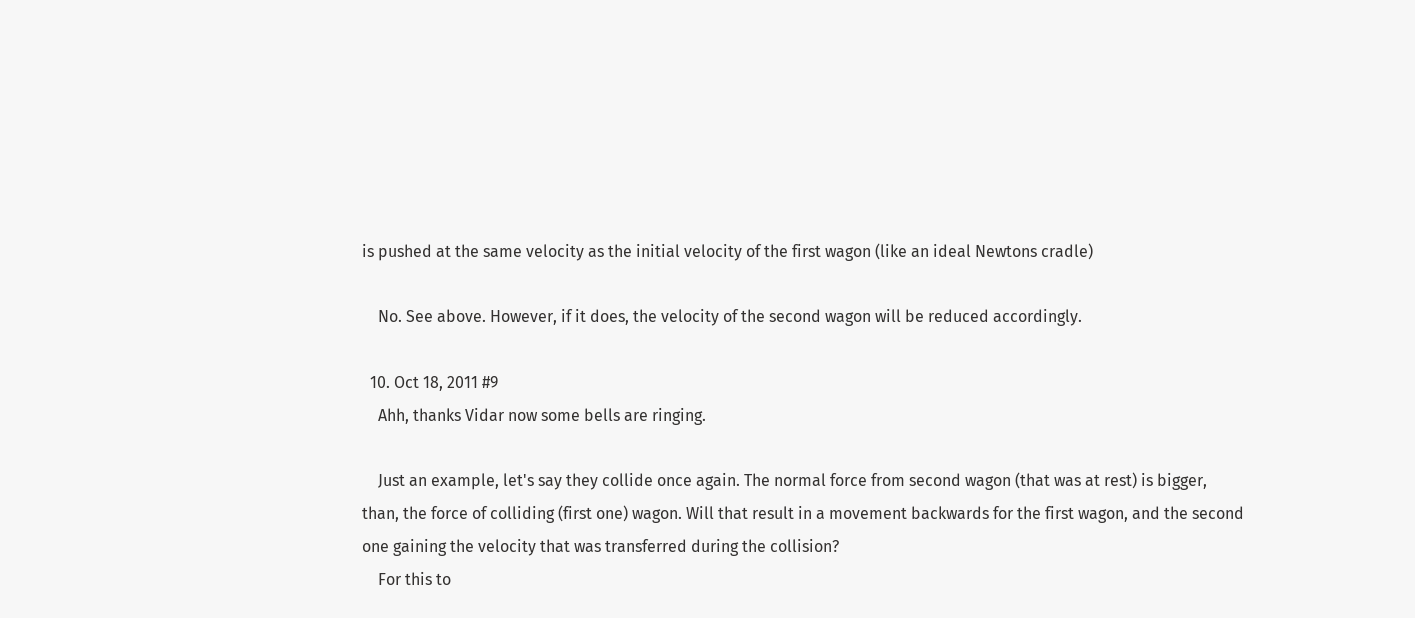is pushed at the same velocity as the initial velocity of the first wagon (like an ideal Newtons cradle)

    No. See above. However, if it does, the velocity of the second wagon will be reduced accordingly.

  10. Oct 18, 2011 #9
    Ahh, thanks Vidar now some bells are ringing.

    Just an example, let's say they collide once again. The normal force from second wagon (that was at rest) is bigger, than, the force of colliding (first one) wagon. Will that result in a movement backwards for the first wagon, and the second one gaining the velocity that was transferred during the collision?
    For this to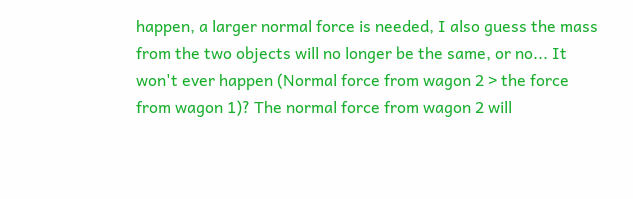happen, a larger normal force is needed, I also guess the mass from the two objects will no longer be the same, or no... It won't ever happen (Normal force from wagon 2 > the force from wagon 1)? The normal force from wagon 2 will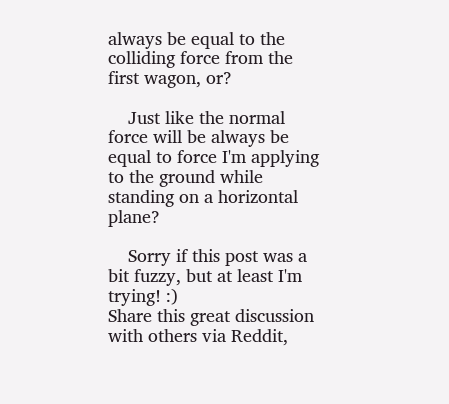always be equal to the colliding force from the first wagon, or?

    Just like the normal force will be always be equal to force I'm applying to the ground while standing on a horizontal plane?

    Sorry if this post was a bit fuzzy, but at least I'm trying! :)
Share this great discussion with others via Reddit,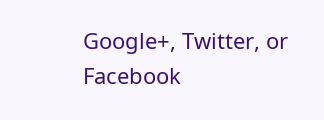Google+, Twitter, or Facebook